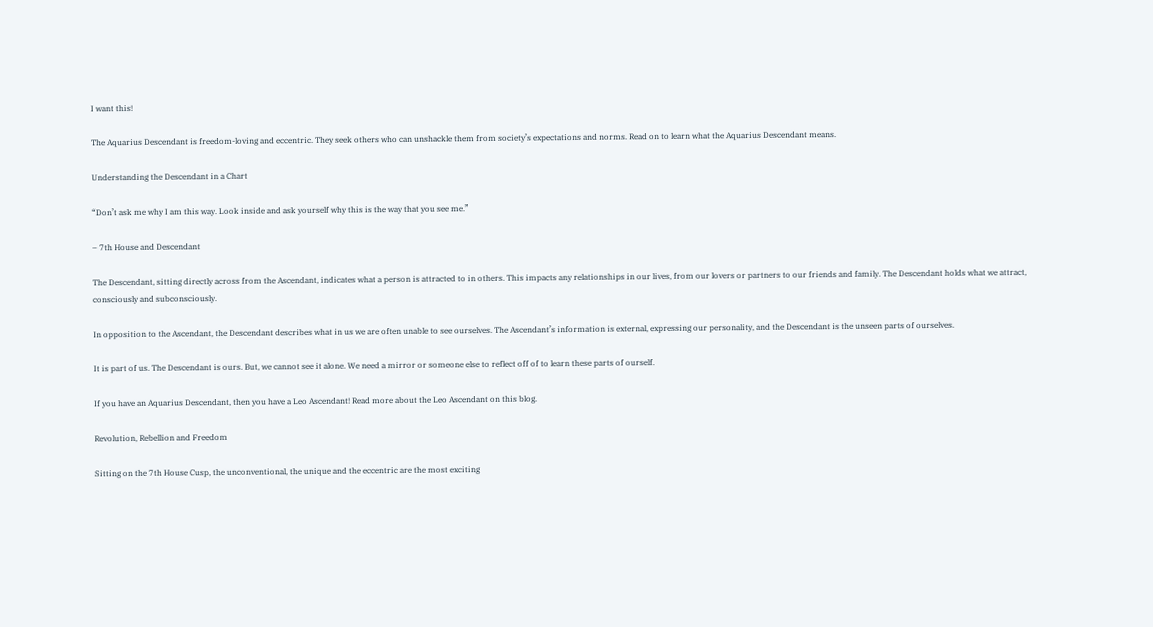I want this!

The Aquarius Descendant is freedom-loving and eccentric. They seek others who can unshackle them from society’s expectations and norms. Read on to learn what the Aquarius Descendant means.

Understanding the Descendant in a Chart

“Don’t ask me why I am this way. Look inside and ask yourself why this is the way that you see me.”

– 7th House and Descendant

The Descendant, sitting directly across from the Ascendant, indicates what a person is attracted to in others. This impacts any relationships in our lives, from our lovers or partners to our friends and family. The Descendant holds what we attract, consciously and subconsciously.

In opposition to the Ascendant, the Descendant describes what in us we are often unable to see ourselves. The Ascendant’s information is external, expressing our personality, and the Descendant is the unseen parts of ourselves.

It is part of us. The Descendant is ours. But, we cannot see it alone. We need a mirror or someone else to reflect off of to learn these parts of ourself.

If you have an Aquarius Descendant, then you have a Leo Ascendant! Read more about the Leo Ascendant on this blog.

Revolution, Rebellion and Freedom

Sitting on the 7th House Cusp, the unconventional, the unique and the eccentric are the most exciting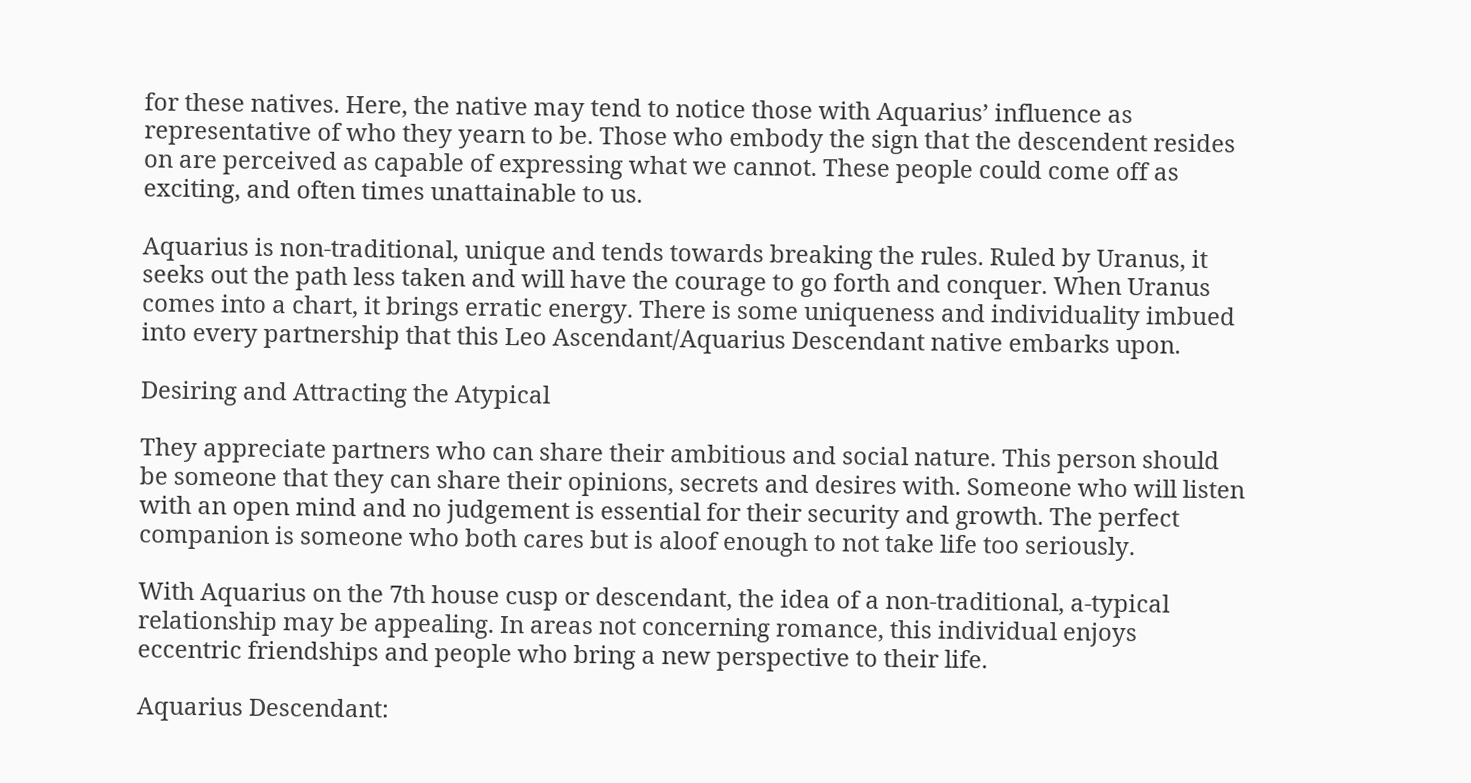for these natives. Here, the native may tend to notice those with Aquarius’ influence as representative of who they yearn to be. Those who embody the sign that the descendent resides on are perceived as capable of expressing what we cannot. These people could come off as exciting, and often times unattainable to us.

Aquarius is non-traditional, unique and tends towards breaking the rules. Ruled by Uranus, it seeks out the path less taken and will have the courage to go forth and conquer. When Uranus comes into a chart, it brings erratic energy. There is some uniqueness and individuality imbued into every partnership that this Leo Ascendant/Aquarius Descendant native embarks upon.

Desiring and Attracting the Atypical

They appreciate partners who can share their ambitious and social nature. This person should be someone that they can share their opinions, secrets and desires with. Someone who will listen with an open mind and no judgement is essential for their security and growth. The perfect companion is someone who both cares but is aloof enough to not take life too seriously.

With Aquarius on the 7th house cusp or descendant, the idea of a non-traditional, a-typical relationship may be appealing. In areas not concerning romance, this individual enjoys eccentric friendships and people who bring a new perspective to their life.

Aquarius Descendant: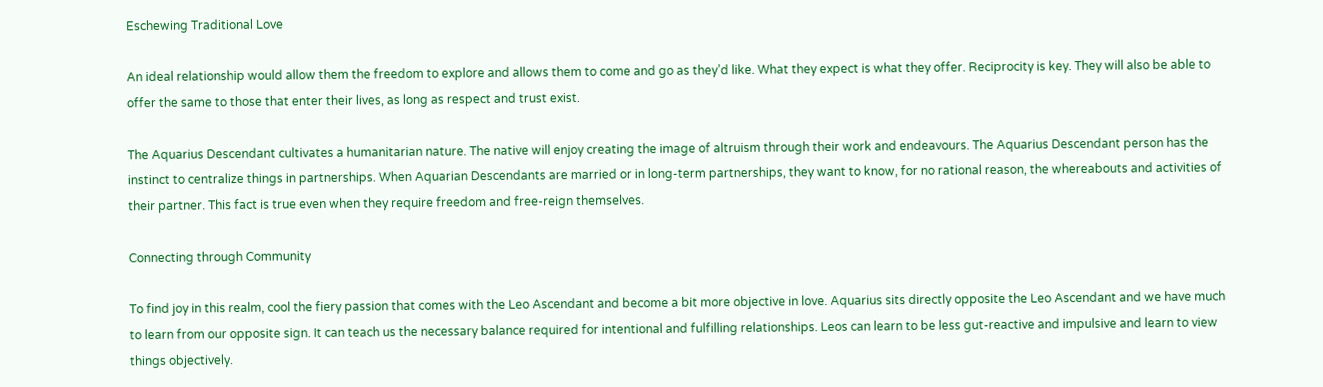Eschewing Traditional Love

An ideal relationship would allow them the freedom to explore and allows them to come and go as they’d like. What they expect is what they offer. Reciprocity is key. They will also be able to offer the same to those that enter their lives, as long as respect and trust exist.

The Aquarius Descendant cultivates a humanitarian nature. The native will enjoy creating the image of altruism through their work and endeavours. The Aquarius Descendant person has the instinct to centralize things in partnerships. When Aquarian Descendants are married or in long-term partnerships, they want to know, for no rational reason, the whereabouts and activities of their partner. This fact is true even when they require freedom and free-reign themselves.

Connecting through Community

To find joy in this realm, cool the fiery passion that comes with the Leo Ascendant and become a bit more objective in love. Aquarius sits directly opposite the Leo Ascendant and we have much to learn from our opposite sign. It can teach us the necessary balance required for intentional and fulfilling relationships. Leos can learn to be less gut-reactive and impulsive and learn to view things objectively.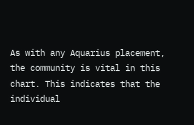As with any Aquarius placement, the community is vital in this chart. This indicates that the individual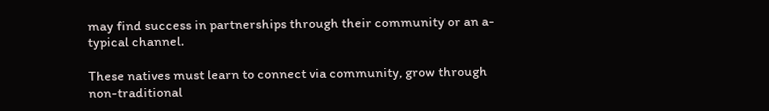may find success in partnerships through their community or an a-typical channel.

These natives must learn to connect via community, grow through non-traditional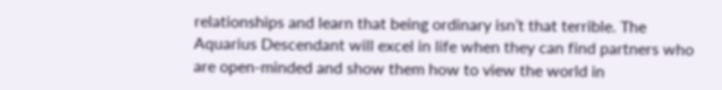relationships and learn that being ordinary isn’t that terrible. The Aquarius Descendant will excel in life when they can find partners who are open-minded and show them how to view the world in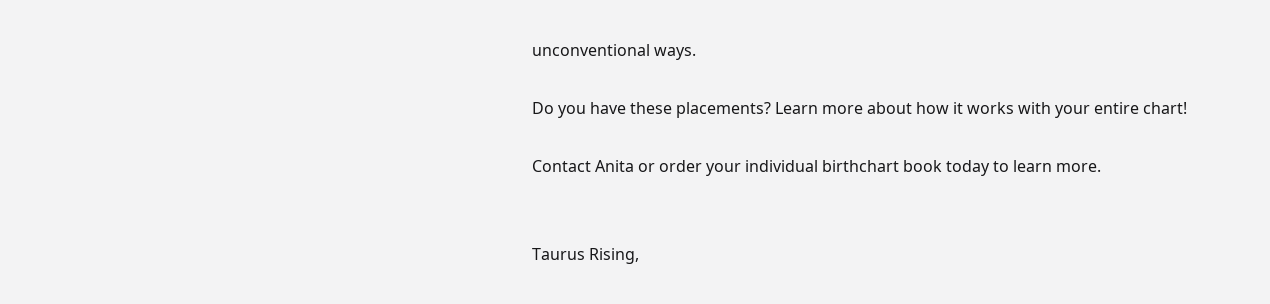unconventional ways.

Do you have these placements? Learn more about how it works with your entire chart!

Contact Anita or order your individual birthchart book today to learn more.


Taurus Rising,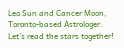Leo Sun and Cancer Moon, Toronto-based Astrologer. Let's read the stars together!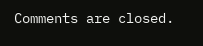Comments are closed.